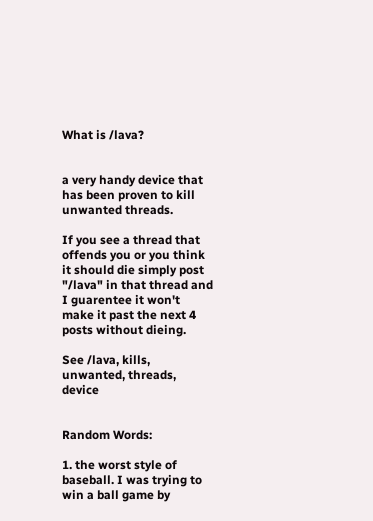What is /lava?


a very handy device that has been proven to kill unwanted threads.

If you see a thread that offends you or you think it should die simply post "/lava" in that thread and I guarentee it won't make it past the next 4 posts without dieing.

See /lava, kills, unwanted, threads, device


Random Words:

1. the worst style of baseball. I was trying to win a ball game by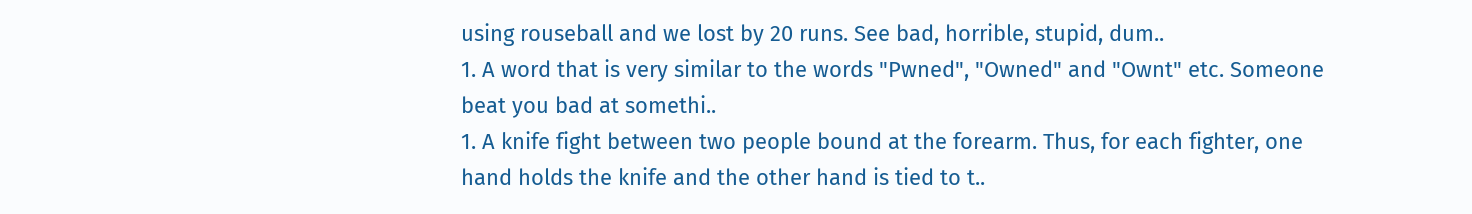using rouseball and we lost by 20 runs. See bad, horrible, stupid, dum..
1. A word that is very similar to the words "Pwned", "Owned" and "Ownt" etc. Someone beat you bad at somethi..
1. A knife fight between two people bound at the forearm. Thus, for each fighter, one hand holds the knife and the other hand is tied to t..